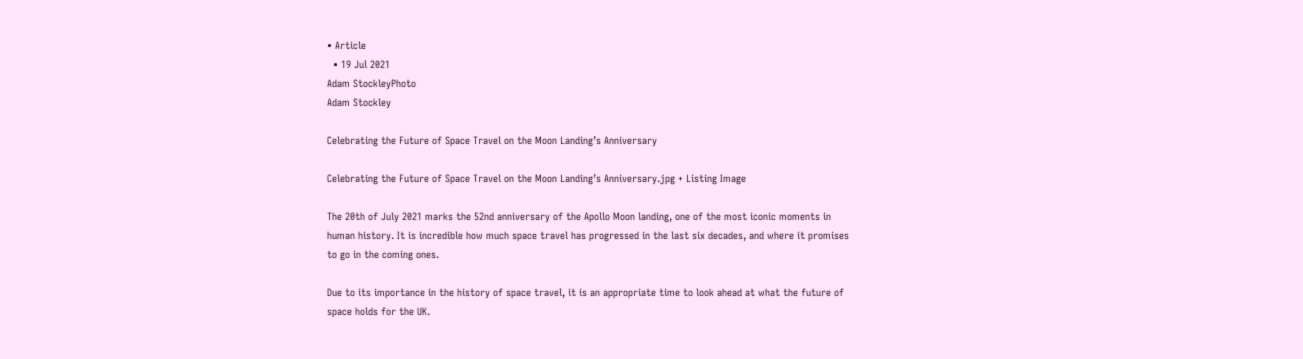• Article
  • 19 Jul 2021
Adam StockleyPhoto
Adam Stockley

Celebrating the Future of Space Travel on the Moon Landing’s Anniversary

Celebrating the Future of Space Travel on the Moon Landing’s Anniversary.jpg + Listing Image

The 20th of July 2021 marks the 52nd anniversary of the Apollo Moon landing, one of the most iconic moments in human history. It is incredible how much space travel has progressed in the last six decades, and where it promises to go in the coming ones.

Due to its importance in the history of space travel, it is an appropriate time to look ahead at what the future of space holds for the UK.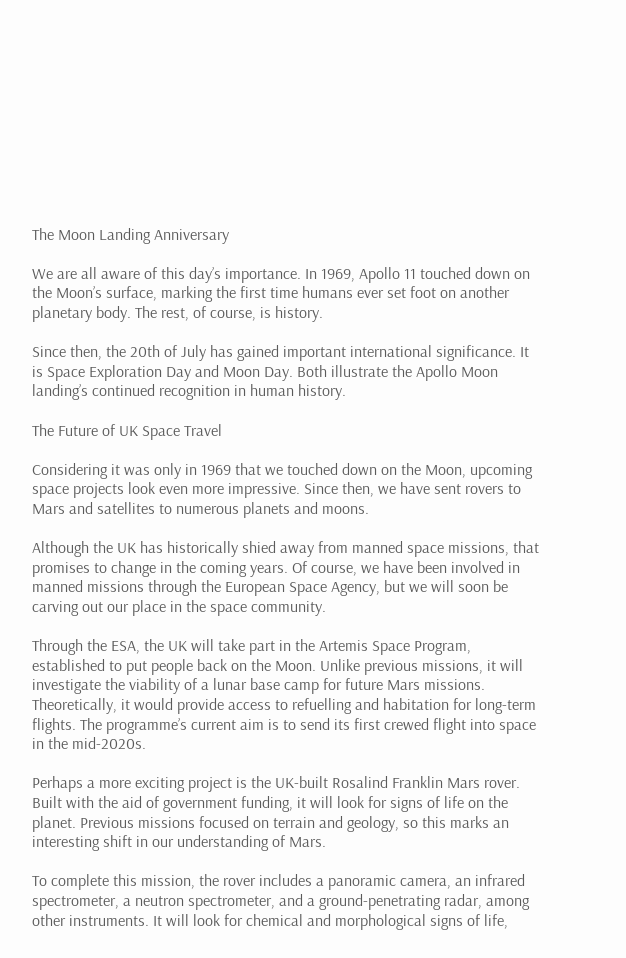The Moon Landing Anniversary

We are all aware of this day’s importance. In 1969, Apollo 11 touched down on the Moon’s surface, marking the first time humans ever set foot on another planetary body. The rest, of course, is history.

Since then, the 20th of July has gained important international significance. It is Space Exploration Day and Moon Day. Both illustrate the Apollo Moon landing’s continued recognition in human history.

The Future of UK Space Travel

Considering it was only in 1969 that we touched down on the Moon, upcoming space projects look even more impressive. Since then, we have sent rovers to Mars and satellites to numerous planets and moons.

Although the UK has historically shied away from manned space missions, that promises to change in the coming years. Of course, we have been involved in manned missions through the European Space Agency, but we will soon be carving out our place in the space community.

Through the ESA, the UK will take part in the Artemis Space Program, established to put people back on the Moon. Unlike previous missions, it will investigate the viability of a lunar base camp for future Mars missions. Theoretically, it would provide access to refuelling and habitation for long-term flights. The programme’s current aim is to send its first crewed flight into space in the mid-2020s.

Perhaps a more exciting project is the UK-built Rosalind Franklin Mars rover. Built with the aid of government funding, it will look for signs of life on the planet. Previous missions focused on terrain and geology, so this marks an interesting shift in our understanding of Mars.

To complete this mission, the rover includes a panoramic camera, an infrared spectrometer, a neutron spectrometer, and a ground-penetrating radar, among other instruments. It will look for chemical and morphological signs of life,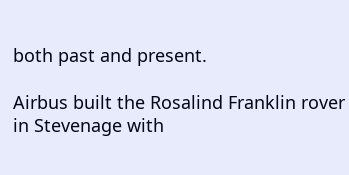both past and present.

Airbus built the Rosalind Franklin rover in Stevenage with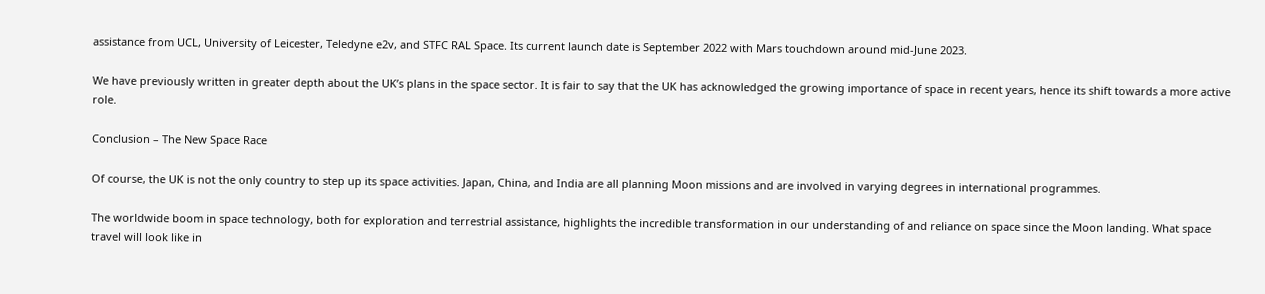assistance from UCL, University of Leicester, Teledyne e2v, and STFC RAL Space. Its current launch date is September 2022 with Mars touchdown around mid-June 2023.

We have previously written in greater depth about the UK’s plans in the space sector. It is fair to say that the UK has acknowledged the growing importance of space in recent years, hence its shift towards a more active role.

Conclusion – The New Space Race

Of course, the UK is not the only country to step up its space activities. Japan, China, and India are all planning Moon missions and are involved in varying degrees in international programmes.

The worldwide boom in space technology, both for exploration and terrestrial assistance, highlights the incredible transformation in our understanding of and reliance on space since the Moon landing. What space travel will look like in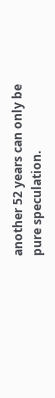another 52 years can only be pure speculation.